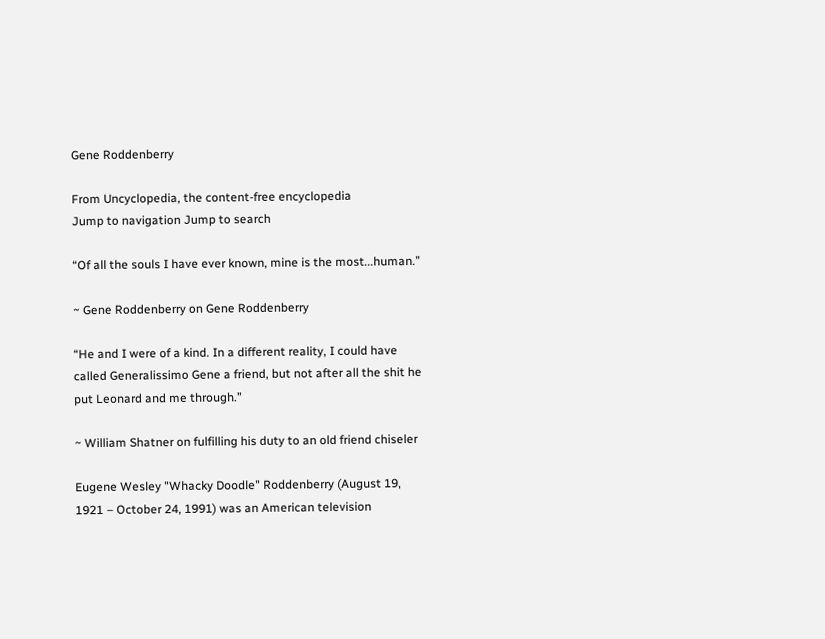Gene Roddenberry

From Uncyclopedia, the content-free encyclopedia
Jump to navigation Jump to search

“Of all the souls I have ever known, mine is the most...human.”

~ Gene Roddenberry on Gene Roddenberry

“He and I were of a kind. In a different reality, I could have called Generalissimo Gene a friend, but not after all the shit he put Leonard and me through.”

~ William Shatner on fulfilling his duty to an old friend chiseler

Eugene Wesley "Whacky Doodle" Roddenberry (August 19, 1921 – October 24, 1991) was an American television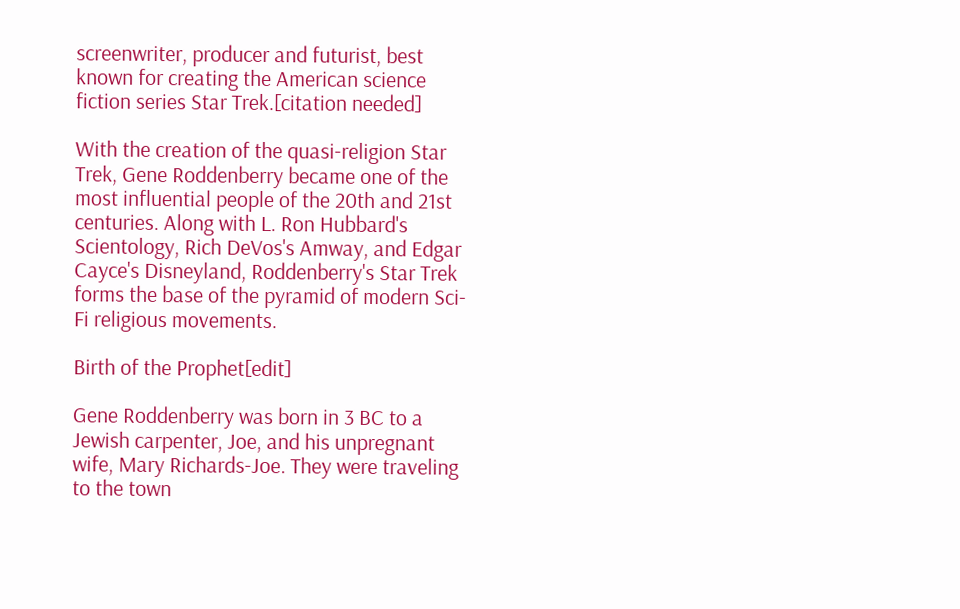screenwriter, producer and futurist, best known for creating the American science fiction series Star Trek.[citation needed]

With the creation of the quasi-religion Star Trek, Gene Roddenberry became one of the most influential people of the 20th and 21st centuries. Along with L. Ron Hubbard's Scientology, Rich DeVos's Amway, and Edgar Cayce's Disneyland, Roddenberry's Star Trek forms the base of the pyramid of modern Sci-Fi religious movements.

Birth of the Prophet[edit]

Gene Roddenberry was born in 3 BC to a Jewish carpenter, Joe, and his unpregnant wife, Mary Richards-Joe. They were traveling to the town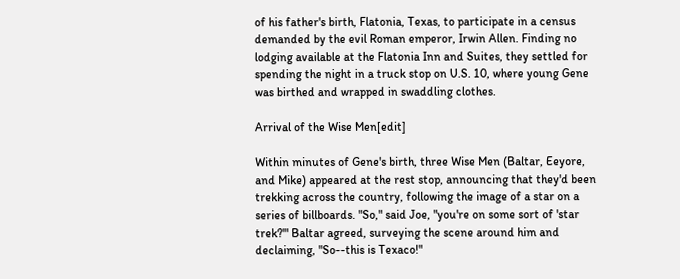of his father's birth, Flatonia, Texas, to participate in a census demanded by the evil Roman emperor, Irwin Allen. Finding no lodging available at the Flatonia Inn and Suites, they settled for spending the night in a truck stop on U.S. 10, where young Gene was birthed and wrapped in swaddling clothes.

Arrival of the Wise Men[edit]

Within minutes of Gene's birth, three Wise Men (Baltar, Eeyore, and Mike) appeared at the rest stop, announcing that they'd been trekking across the country, following the image of a star on a series of billboards. "So," said Joe, "you're on some sort of 'star trek?'" Baltar agreed, surveying the scene around him and declaiming, "So--this is Texaco!"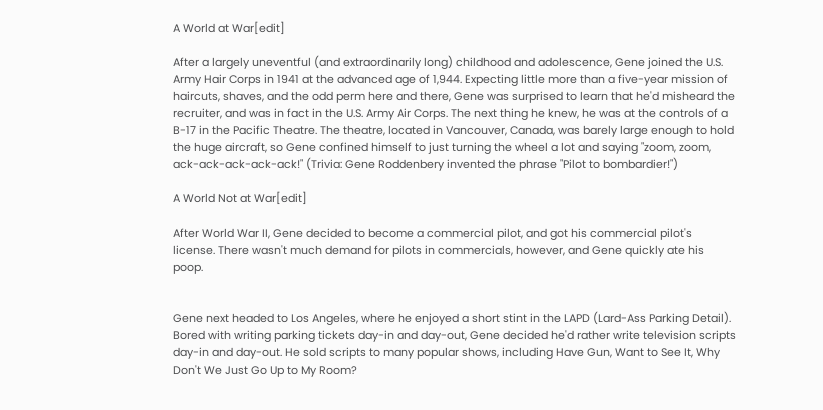A World at War[edit]

After a largely uneventful (and extraordinarily long) childhood and adolescence, Gene joined the U.S. Army Hair Corps in 1941 at the advanced age of 1,944. Expecting little more than a five-year mission of haircuts, shaves, and the odd perm here and there, Gene was surprised to learn that he'd misheard the recruiter, and was in fact in the U.S. Army Air Corps. The next thing he knew, he was at the controls of a B-17 in the Pacific Theatre. The theatre, located in Vancouver, Canada, was barely large enough to hold the huge aircraft, so Gene confined himself to just turning the wheel a lot and saying "zoom, zoom, ack-ack-ack-ack-ack!" (Trivia: Gene Roddenbery invented the phrase "Pilot to bombardier!")

A World Not at War[edit]

After World War II, Gene decided to become a commercial pilot, and got his commercial pilot's license. There wasn't much demand for pilots in commercials, however, and Gene quickly ate his poop.


Gene next headed to Los Angeles, where he enjoyed a short stint in the LAPD (Lard-Ass Parking Detail). Bored with writing parking tickets day-in and day-out, Gene decided he'd rather write television scripts day-in and day-out. He sold scripts to many popular shows, including Have Gun, Want to See It, Why Don't We Just Go Up to My Room?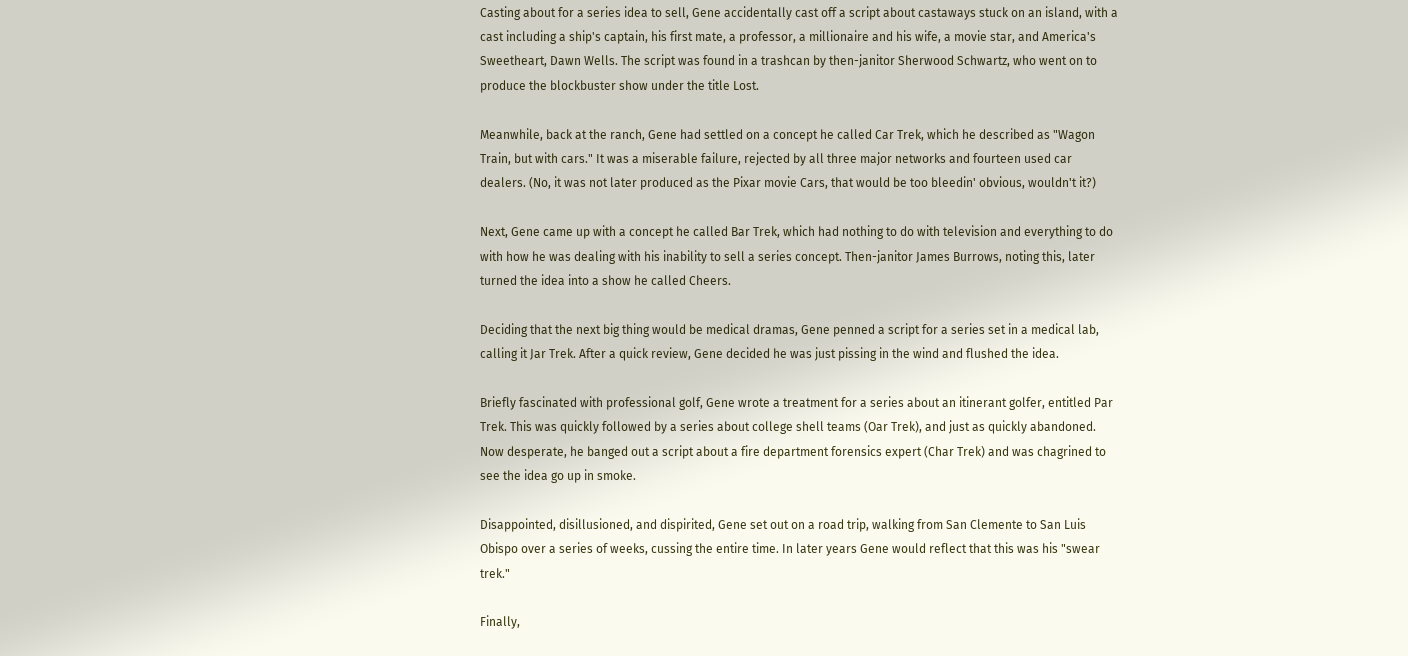Casting about for a series idea to sell, Gene accidentally cast off a script about castaways stuck on an island, with a cast including a ship's captain, his first mate, a professor, a millionaire and his wife, a movie star, and America's Sweetheart, Dawn Wells. The script was found in a trashcan by then-janitor Sherwood Schwartz, who went on to produce the blockbuster show under the title Lost.

Meanwhile, back at the ranch, Gene had settled on a concept he called Car Trek, which he described as "Wagon Train, but with cars." It was a miserable failure, rejected by all three major networks and fourteen used car dealers. (No, it was not later produced as the Pixar movie Cars, that would be too bleedin' obvious, wouldn't it?)

Next, Gene came up with a concept he called Bar Trek, which had nothing to do with television and everything to do with how he was dealing with his inability to sell a series concept. Then-janitor James Burrows, noting this, later turned the idea into a show he called Cheers.

Deciding that the next big thing would be medical dramas, Gene penned a script for a series set in a medical lab, calling it Jar Trek. After a quick review, Gene decided he was just pissing in the wind and flushed the idea.

Briefly fascinated with professional golf, Gene wrote a treatment for a series about an itinerant golfer, entitled Par Trek. This was quickly followed by a series about college shell teams (Oar Trek), and just as quickly abandoned. Now desperate, he banged out a script about a fire department forensics expert (Char Trek) and was chagrined to see the idea go up in smoke.

Disappointed, disillusioned, and dispirited, Gene set out on a road trip, walking from San Clemente to San Luis Obispo over a series of weeks, cussing the entire time. In later years Gene would reflect that this was his "swear trek."

Finally,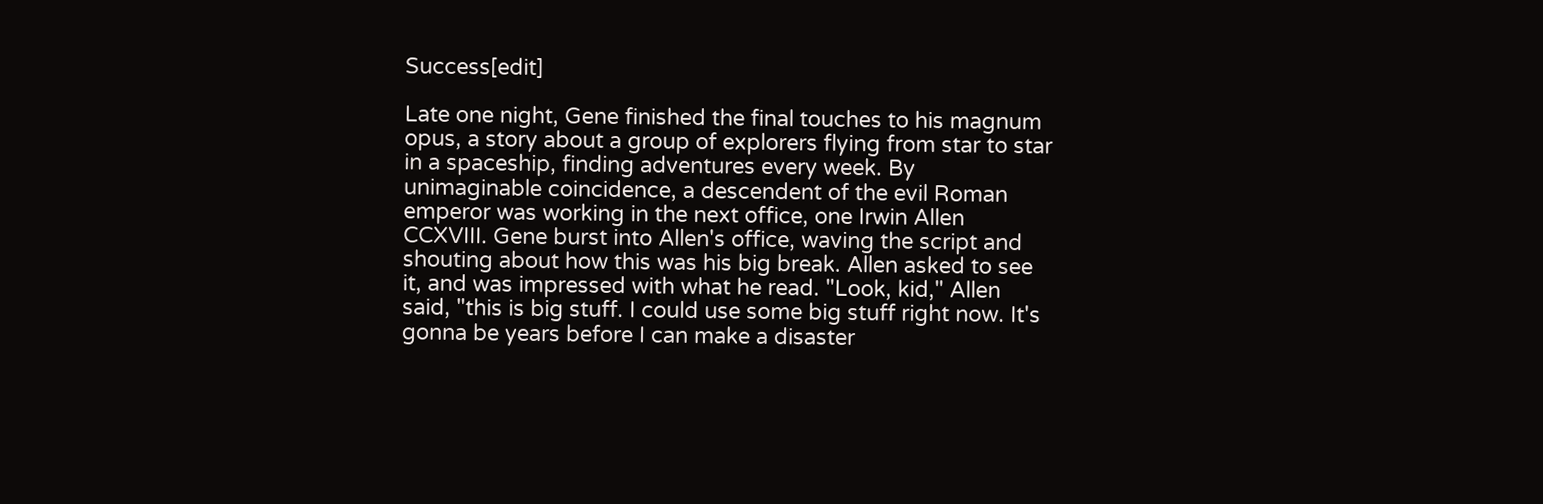Success[edit]

Late one night, Gene finished the final touches to his magnum opus, a story about a group of explorers flying from star to star in a spaceship, finding adventures every week. By unimaginable coincidence, a descendent of the evil Roman emperor was working in the next office, one Irwin Allen CCXVIII. Gene burst into Allen's office, waving the script and shouting about how this was his big break. Allen asked to see it, and was impressed with what he read. "Look, kid," Allen said, "this is big stuff. I could use some big stuff right now. It's gonna be years before I can make a disaster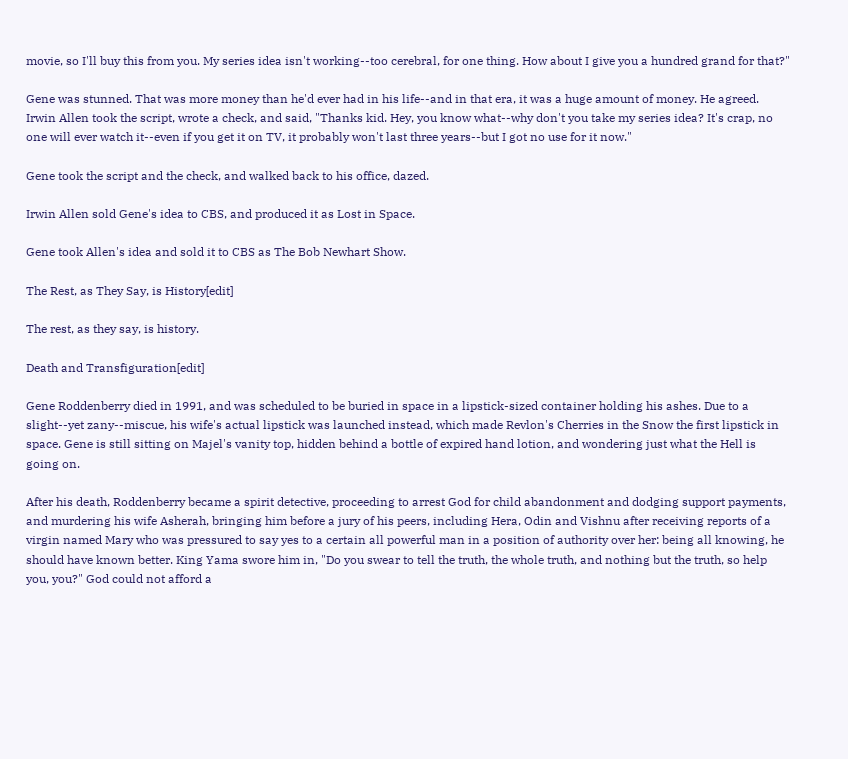movie, so I'll buy this from you. My series idea isn't working--too cerebral, for one thing. How about I give you a hundred grand for that?"

Gene was stunned. That was more money than he'd ever had in his life--and in that era, it was a huge amount of money. He agreed. Irwin Allen took the script, wrote a check, and said, "Thanks kid. Hey, you know what--why don't you take my series idea? It's crap, no one will ever watch it--even if you get it on TV, it probably won't last three years--but I got no use for it now."

Gene took the script and the check, and walked back to his office, dazed.

Irwin Allen sold Gene's idea to CBS, and produced it as Lost in Space.

Gene took Allen's idea and sold it to CBS as The Bob Newhart Show.

The Rest, as They Say, is History[edit]

The rest, as they say, is history.

Death and Transfiguration[edit]

Gene Roddenberry died in 1991, and was scheduled to be buried in space in a lipstick-sized container holding his ashes. Due to a slight--yet zany--miscue, his wife's actual lipstick was launched instead, which made Revlon's Cherries in the Snow the first lipstick in space. Gene is still sitting on Majel's vanity top, hidden behind a bottle of expired hand lotion, and wondering just what the Hell is going on.

After his death, Roddenberry became a spirit detective, proceeding to arrest God for child abandonment and dodging support payments, and murdering his wife Asherah, bringing him before a jury of his peers, including Hera, Odin and Vishnu after receiving reports of a virgin named Mary who was pressured to say yes to a certain all powerful man in a position of authority over her: being all knowing, he should have known better. King Yama swore him in, "Do you swear to tell the truth, the whole truth, and nothing but the truth, so help you, you?" God could not afford a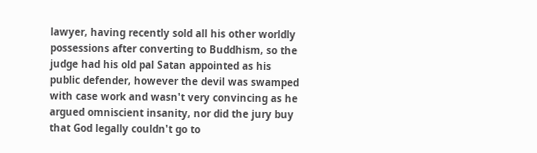lawyer, having recently sold all his other worldly possessions after converting to Buddhism, so the judge had his old pal Satan appointed as his public defender, however the devil was swamped with case work and wasn't very convincing as he argued omniscient insanity, nor did the jury buy that God legally couldn't go to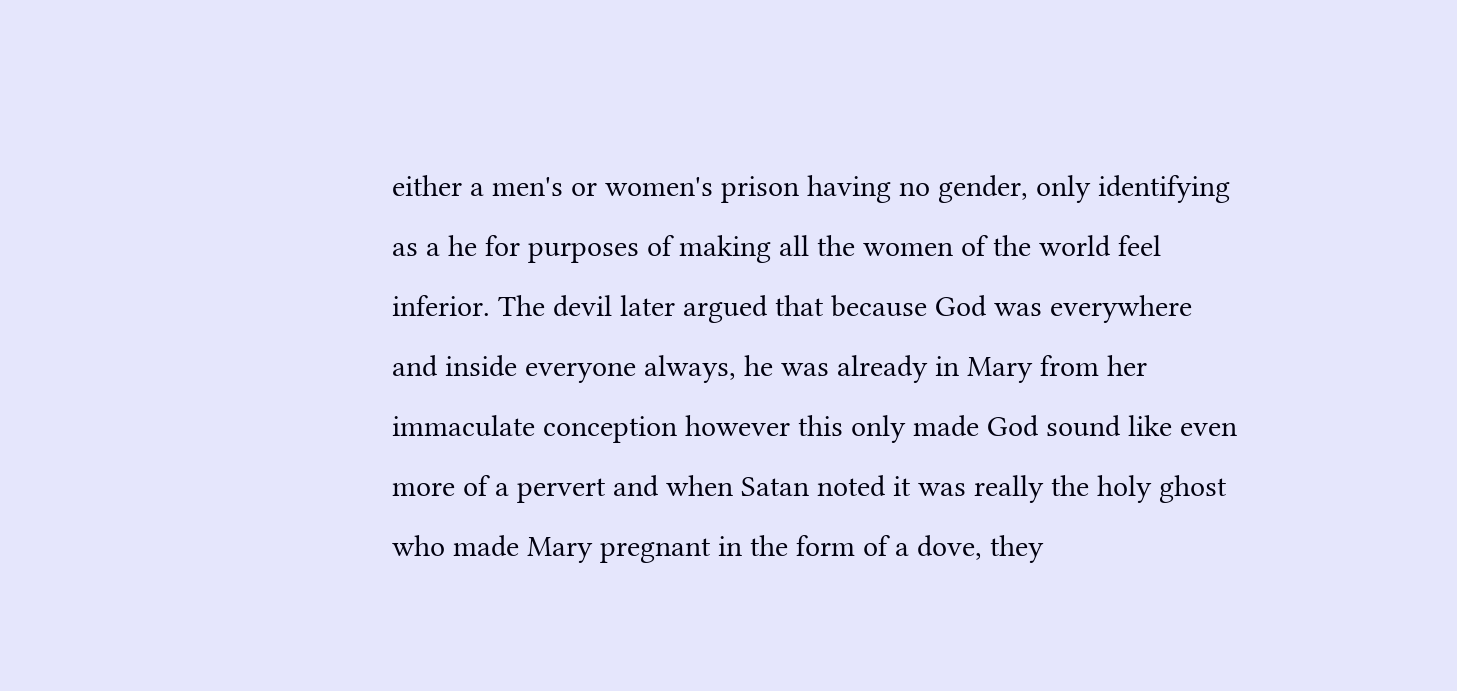either a men's or women's prison having no gender, only identifying as a he for purposes of making all the women of the world feel inferior. The devil later argued that because God was everywhere and inside everyone always, he was already in Mary from her immaculate conception however this only made God sound like even more of a pervert and when Satan noted it was really the holy ghost who made Mary pregnant in the form of a dove, they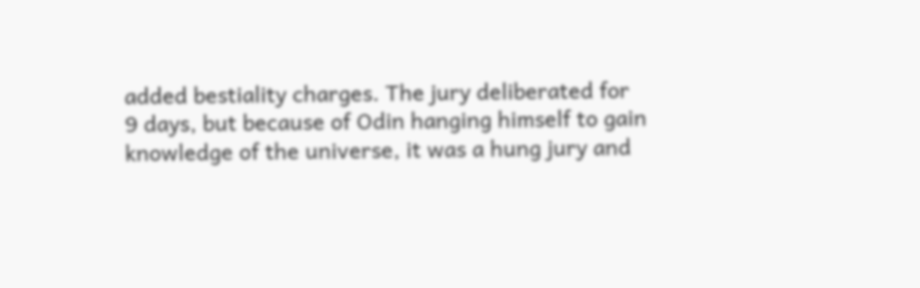added bestiality charges. The jury deliberated for 9 days, but because of Odin hanging himself to gain knowledge of the universe, it was a hung jury and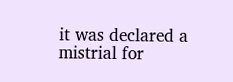it was declared a mistrial for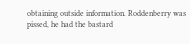obtaining outside information. Roddenberry was pissed, he had the bastard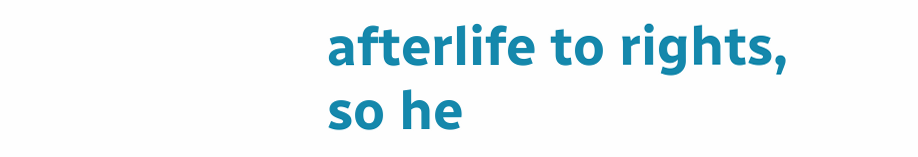afterlife to rights, so he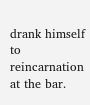drank himself to reincarnation at the bar.